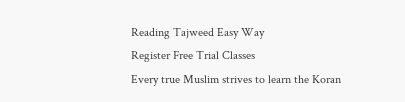Reading Tajweed Easy Way
Register Free Trial Classes
Every true Muslim strives to learn the Koran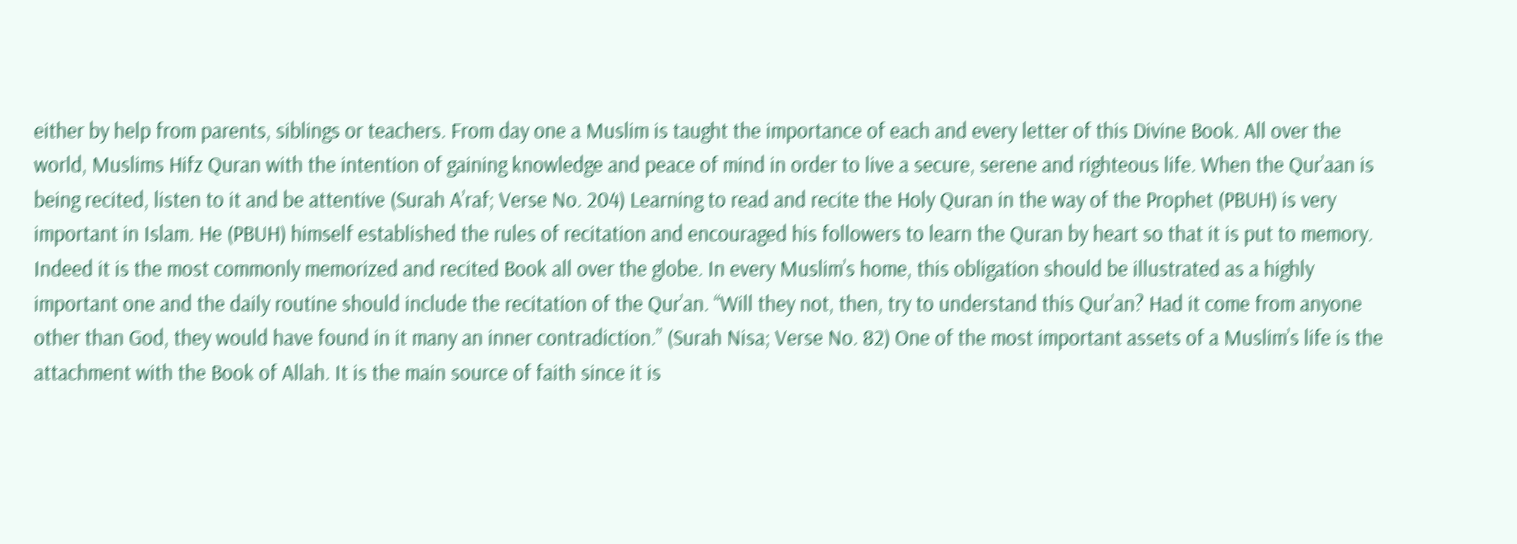either by help from parents, siblings or teachers. From day one a Muslim is taught the importance of each and every letter of this Divine Book. All over the world, Muslims Hifz Quran with the intention of gaining knowledge and peace of mind in order to live a secure, serene and righteous life. When the Qur’aan is being recited, listen to it and be attentive (Surah A’raf; Verse No. 204) Learning to read and recite the Holy Quran in the way of the Prophet (PBUH) is very important in Islam. He (PBUH) himself established the rules of recitation and encouraged his followers to learn the Quran by heart so that it is put to memory. Indeed it is the most commonly memorized and recited Book all over the globe. In every Muslim’s home, this obligation should be illustrated as a highly important one and the daily routine should include the recitation of the Qur’an. “Will they not, then, try to understand this Qur’an? Had it come from anyone other than God, they would have found in it many an inner contradiction.” (Surah Nisa; Verse No. 82) One of the most important assets of a Muslim’s life is the attachment with the Book of Allah. It is the main source of faith since it is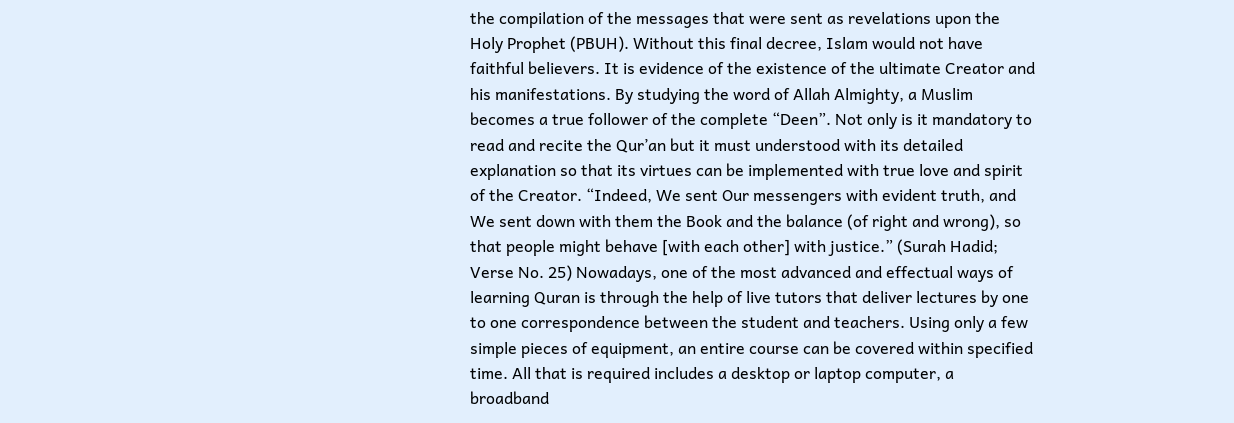the compilation of the messages that were sent as revelations upon the Holy Prophet (PBUH). Without this final decree, Islam would not have faithful believers. It is evidence of the existence of the ultimate Creator and his manifestations. By studying the word of Allah Almighty, a Muslim becomes a true follower of the complete “Deen”. Not only is it mandatory to read and recite the Qur’an but it must understood with its detailed explanation so that its virtues can be implemented with true love and spirit of the Creator. “Indeed, We sent Our messengers with evident truth, and We sent down with them the Book and the balance (of right and wrong), so that people might behave [with each other] with justice.” (Surah Hadid; Verse No. 25) Nowadays, one of the most advanced and effectual ways of learning Quran is through the help of live tutors that deliver lectures by one to one correspondence between the student and teachers. Using only a few simple pieces of equipment, an entire course can be covered within specified time. All that is required includes a desktop or laptop computer, a broadband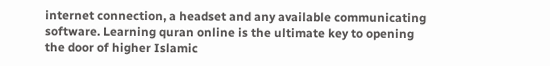internet connection, a headset and any available communicating software. Learning quran online is the ultimate key to opening the door of higher Islamic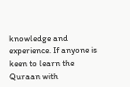knowledge and experience. If anyone is keen to learn the Quraan with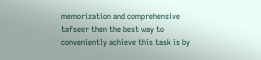memorization and comprehensive tafseer then the best way to conveniently achieve this task is by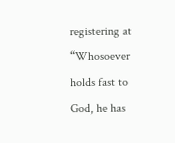registering at “Whosoever holds fast to God, he has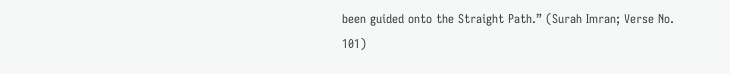been guided onto the Straight Path.” (Surah Imran; Verse No. 101)